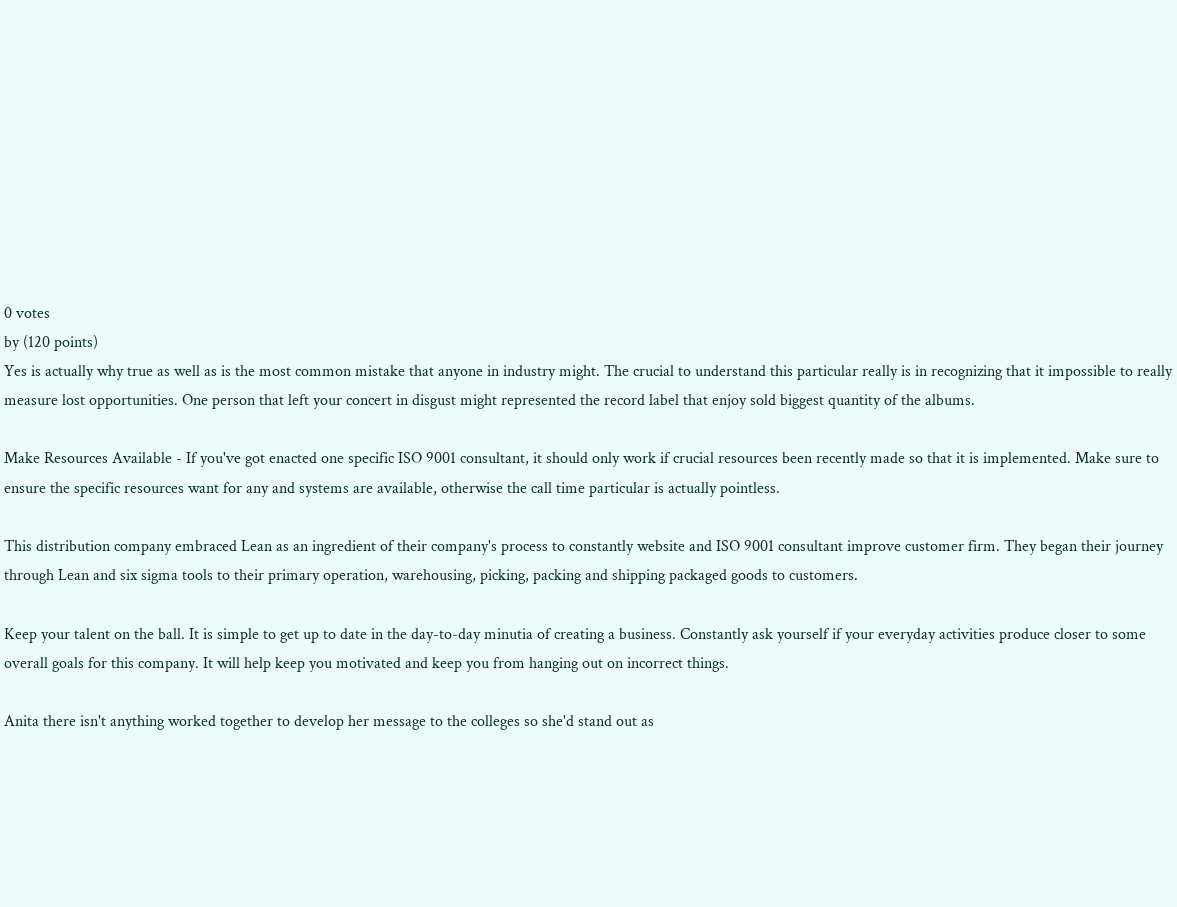0 votes
by (120 points)
Yes is actually why true as well as is the most common mistake that anyone in industry might. The crucial to understand this particular really is in recognizing that it impossible to really measure lost opportunities. One person that left your concert in disgust might represented the record label that enjoy sold biggest quantity of the albums.

Make Resources Available - If you've got enacted one specific ISO 9001 consultant, it should only work if crucial resources been recently made so that it is implemented. Make sure to ensure the specific resources want for any and systems are available, otherwise the call time particular is actually pointless.

This distribution company embraced Lean as an ingredient of their company's process to constantly website and ISO 9001 consultant improve customer firm. They began their journey through Lean and six sigma tools to their primary operation, warehousing, picking, packing and shipping packaged goods to customers.

Keep your talent on the ball. It is simple to get up to date in the day-to-day minutia of creating a business. Constantly ask yourself if your everyday activities produce closer to some overall goals for this company. It will help keep you motivated and keep you from hanging out on incorrect things.

Anita there isn't anything worked together to develop her message to the colleges so she'd stand out as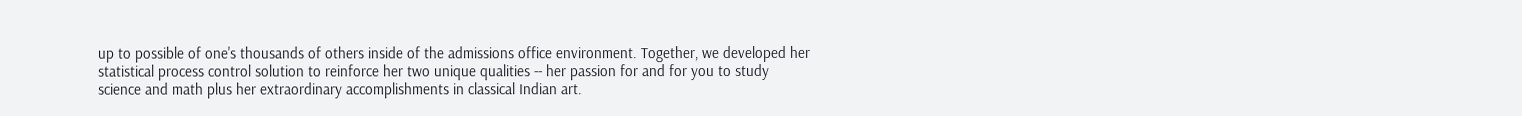up to possible of one's thousands of others inside of the admissions office environment. Together, we developed her statistical process control solution to reinforce her two unique qualities -- her passion for and for you to study science and math plus her extraordinary accomplishments in classical Indian art.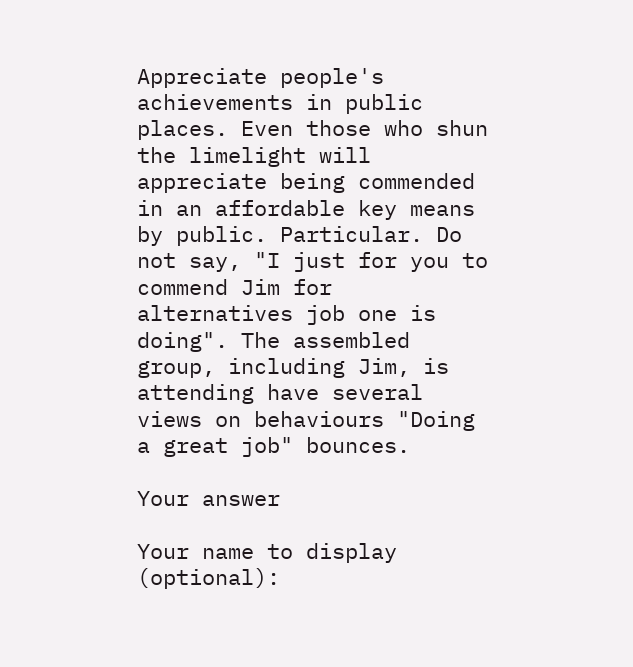Appreciate people's achievements in public places. Even those who shun the limelight will appreciate being commended in an affordable key means by public. Particular. Do not say, "I just for you to commend Jim for alternatives job one is doing". The assembled group, including Jim, is attending have several views on behaviours "Doing a great job" bounces.

Your answer

Your name to display (optional):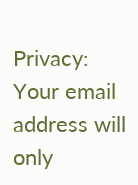Privacy: Your email address will only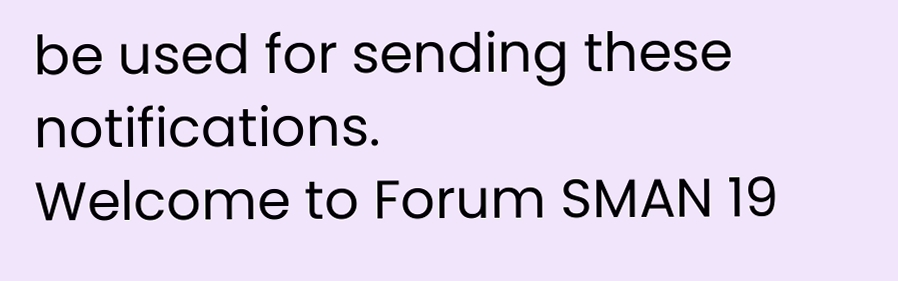be used for sending these notifications.
Welcome to Forum SMAN 19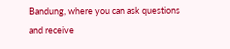Bandung, where you can ask questions and receive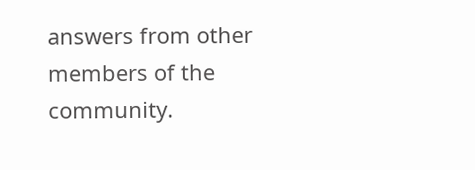answers from other members of the community.